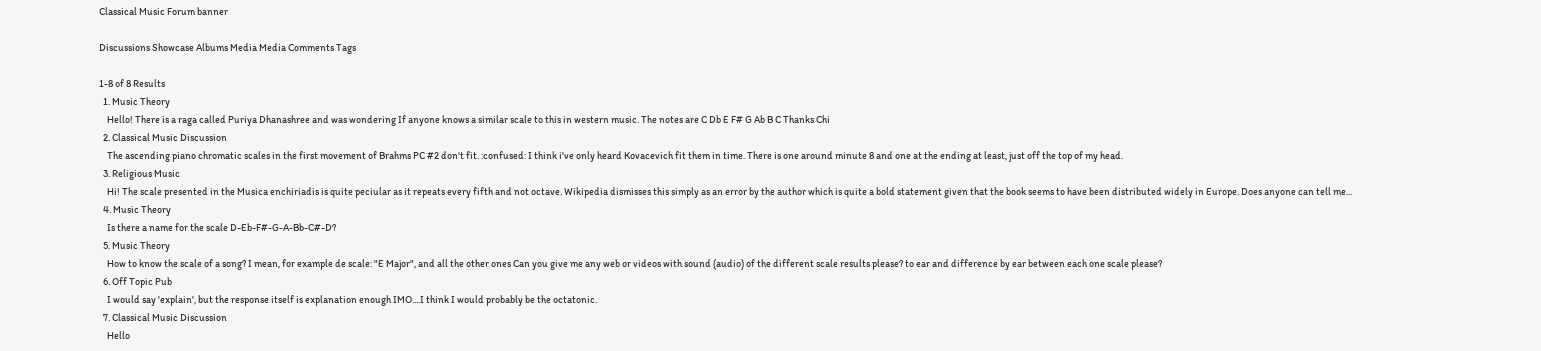Classical Music Forum banner

Discussions Showcase Albums Media Media Comments Tags

1-8 of 8 Results
  1. Music Theory
    Hello! There is a raga called Puriya Dhanashree and was wondering If anyone knows a similar scale to this in western music. The notes are C Db E F# G Ab B C Thanks Chi
  2. Classical Music Discussion
    The ascending piano chromatic scales in the first movement of Brahms PC #2 don't fit. :confused: I think i've only heard Kovacevich fit them in time. There is one around minute 8 and one at the ending at least, just off the top of my head.
  3. Religious Music
    Hi! The scale presented in the Musica enchiriadis is quite peciular as it repeats every fifth and not octave. Wikipedia dismisses this simply as an error by the author which is quite a bold statement given that the book seems to have been distributed widely in Europe. Does anyone can tell me...
  4. Music Theory
    Is there a name for the scale D-Eb-F#-G-A-Bb-C#-D?
  5. Music Theory
    How to know the scale of a song? I mean, for example de scale: "E Major", and all the other ones Can you give me any web or videos with sound (audio) of the different scale results please? to ear and difference by ear between each one scale please?
  6. Off Topic Pub
    I would say 'explain', but the response itself is explanation enough IMO....I think I would probably be the octatonic.
  7. Classical Music Discussion
    Hello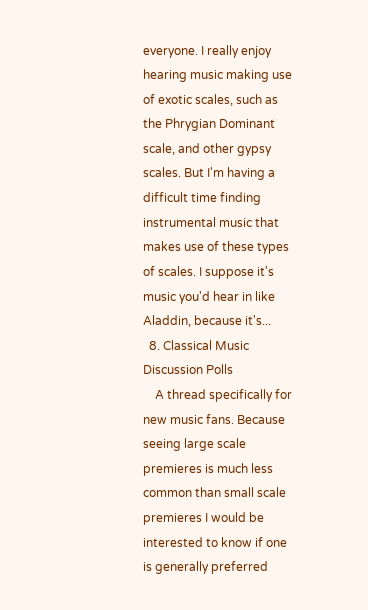everyone. I really enjoy hearing music making use of exotic scales, such as the Phrygian Dominant scale, and other gypsy scales. But I'm having a difficult time finding instrumental music that makes use of these types of scales. I suppose it's music you'd hear in like Aladdin, because it's...
  8. Classical Music Discussion Polls
    A thread specifically for new music fans. Because seeing large scale premieres is much less common than small scale premieres I would be interested to know if one is generally preferred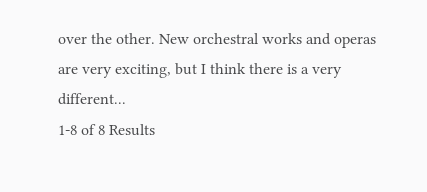over the other. New orchestral works and operas are very exciting, but I think there is a very different...
1-8 of 8 Results